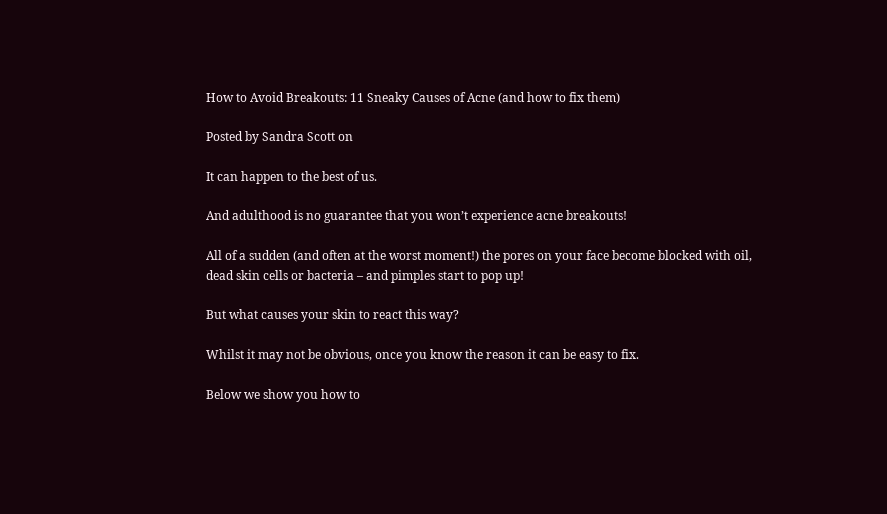How to Avoid Breakouts: 11 Sneaky Causes of Acne (and how to fix them)

Posted by Sandra Scott on

It can happen to the best of us.

And adulthood is no guarantee that you won’t experience acne breakouts!

All of a sudden (and often at the worst moment!) the pores on your face become blocked with oil, dead skin cells or bacteria – and pimples start to pop up!

But what causes your skin to react this way?

Whilst it may not be obvious, once you know the reason it can be easy to fix.

Below we show you how to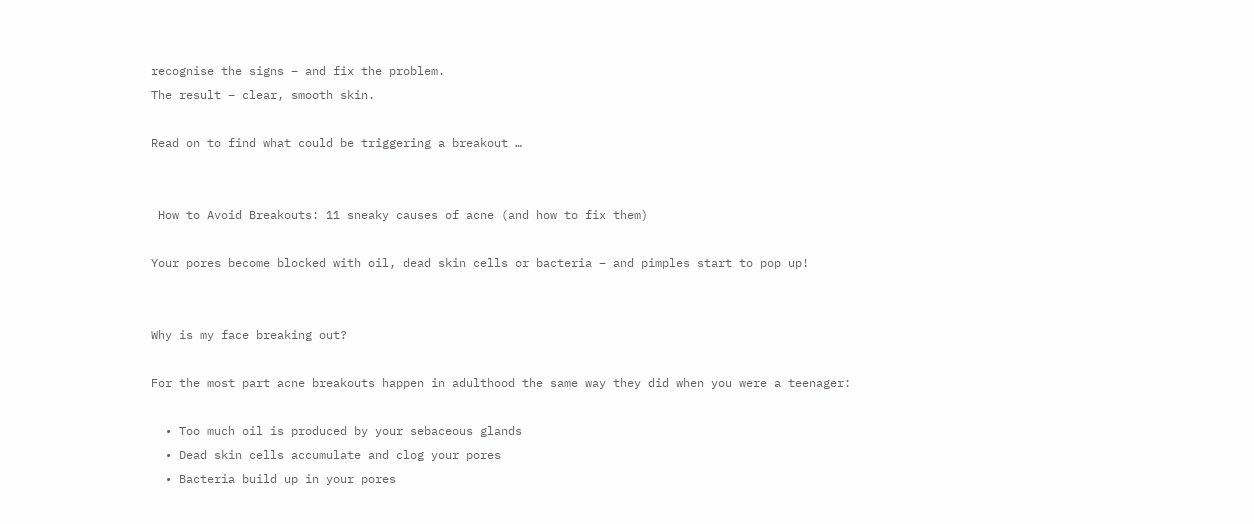recognise the signs – and fix the problem.
The result – clear, smooth skin.

Read on to find what could be triggering a breakout …


 How to Avoid Breakouts: 11 sneaky causes of acne (and how to fix them)

Your pores become blocked with oil, dead skin cells or bacteria – and pimples start to pop up!


Why is my face breaking out?

For the most part acne breakouts happen in adulthood the same way they did when you were a teenager:

  • Too much oil is produced by your sebaceous glands
  • Dead skin cells accumulate and clog your pores
  • Bacteria build up in your pores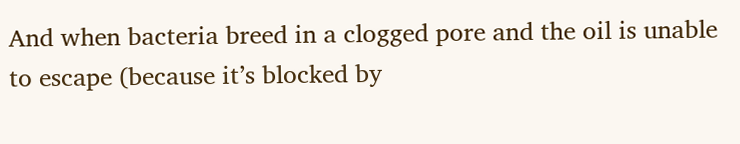And when bacteria breed in a clogged pore and the oil is unable to escape (because it’s blocked by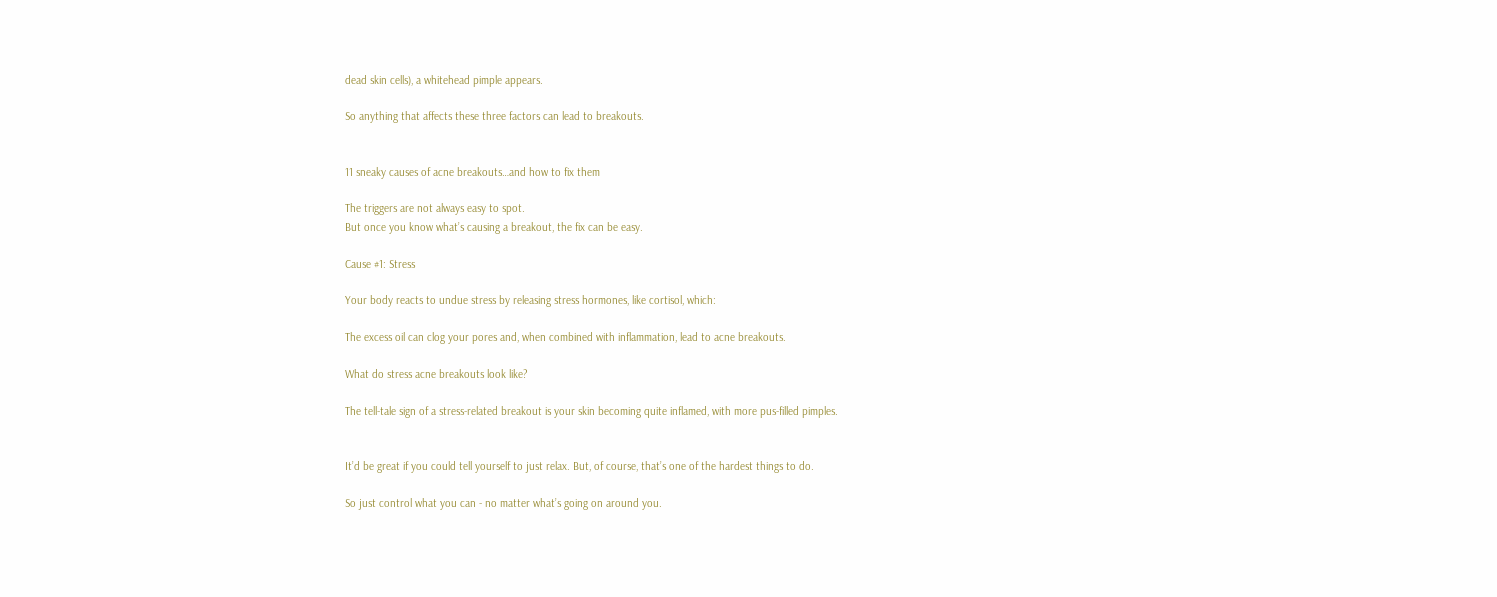dead skin cells), a whitehead pimple appears.

So anything that affects these three factors can lead to breakouts.


11 sneaky causes of acne breakouts…and how to fix them

The triggers are not always easy to spot.
But once you know what’s causing a breakout, the fix can be easy.

Cause #1: Stress

Your body reacts to undue stress by releasing stress hormones, like cortisol, which:

The excess oil can clog your pores and, when combined with inflammation, lead to acne breakouts.

What do stress acne breakouts look like?

The tell-tale sign of a stress-related breakout is your skin becoming quite inflamed, with more pus-filled pimples.


It’d be great if you could tell yourself to just relax. But, of course, that’s one of the hardest things to do.

So just control what you can - no matter what’s going on around you.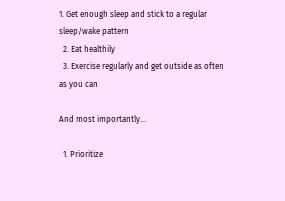1. Get enough sleep and stick to a regular sleep/wake pattern
  2. Eat healthily
  3. Exercise regularly and get outside as often as you can

And most importantly…

  1. Prioritize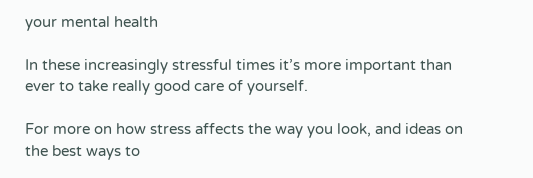your mental health

In these increasingly stressful times it’s more important than ever to take really good care of yourself.

For more on how stress affects the way you look, and ideas on the best ways to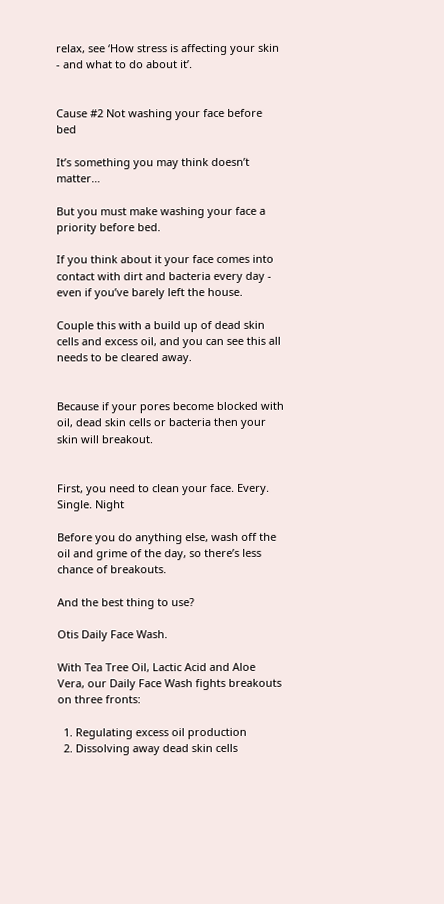relax, see ‘How stress is affecting your skin - and what to do about it’.


Cause #2 Not washing your face before bed

It’s something you may think doesn’t matter…

But you must make washing your face a priority before bed.

If you think about it your face comes into contact with dirt and bacteria every day - even if you’ve barely left the house.

Couple this with a build up of dead skin cells and excess oil, and you can see this all needs to be cleared away.


Because if your pores become blocked with oil, dead skin cells or bacteria then your skin will breakout.


First, you need to clean your face. Every. Single. Night

Before you do anything else, wash off the oil and grime of the day, so there’s less chance of breakouts.

And the best thing to use?

Otis Daily Face Wash.

With Tea Tree Oil, Lactic Acid and Aloe Vera, our Daily Face Wash fights breakouts on three fronts:

  1. Regulating excess oil production
  2. Dissolving away dead skin cells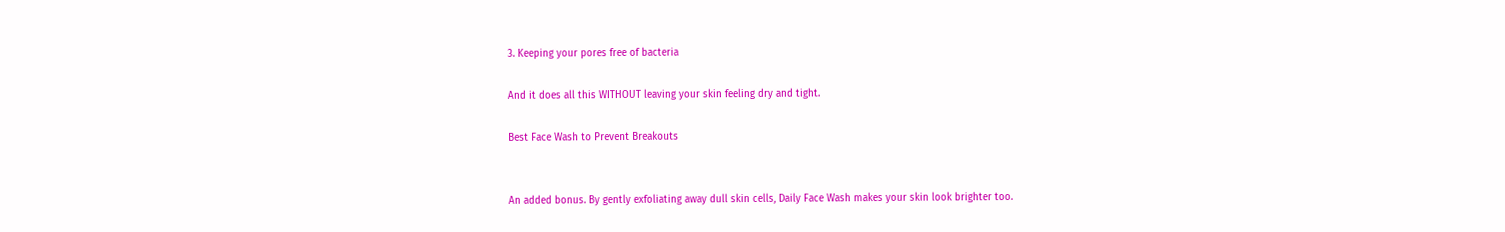3. Keeping your pores free of bacteria

And it does all this WITHOUT leaving your skin feeling dry and tight.

Best Face Wash to Prevent Breakouts


An added bonus. By gently exfoliating away dull skin cells, Daily Face Wash makes your skin look brighter too.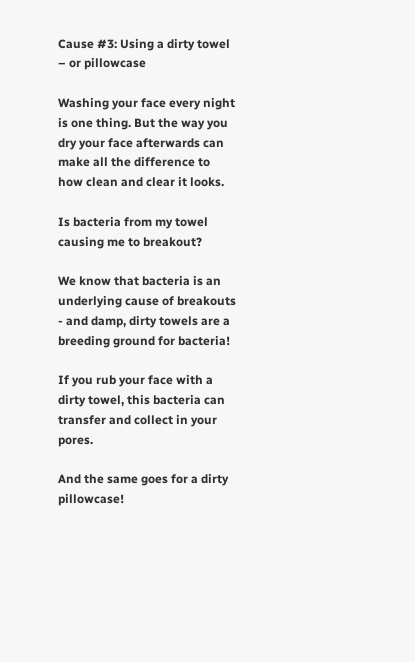Cause #3: Using a dirty towel – or pillowcase

Washing your face every night is one thing. But the way you dry your face afterwards can make all the difference to how clean and clear it looks.

Is bacteria from my towel causing me to breakout?

We know that bacteria is an underlying cause of breakouts - and damp, dirty towels are a breeding ground for bacteria!

If you rub your face with a dirty towel, this bacteria can transfer and collect in your pores.

And the same goes for a dirty pillowcase!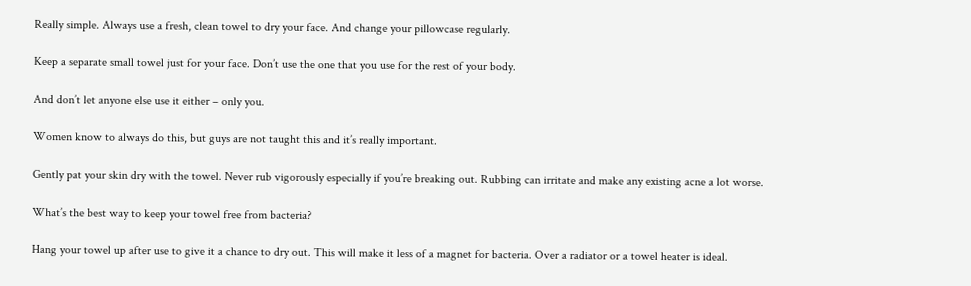Really simple. Always use a fresh, clean towel to dry your face. And change your pillowcase regularly.

Keep a separate small towel just for your face. Don’t use the one that you use for the rest of your body.

And don’t let anyone else use it either – only you.

Women know to always do this, but guys are not taught this and it’s really important.

Gently pat your skin dry with the towel. Never rub vigorously especially if you’re breaking out. Rubbing can irritate and make any existing acne a lot worse.

What’s the best way to keep your towel free from bacteria?

Hang your towel up after use to give it a chance to dry out. This will make it less of a magnet for bacteria. Over a radiator or a towel heater is ideal.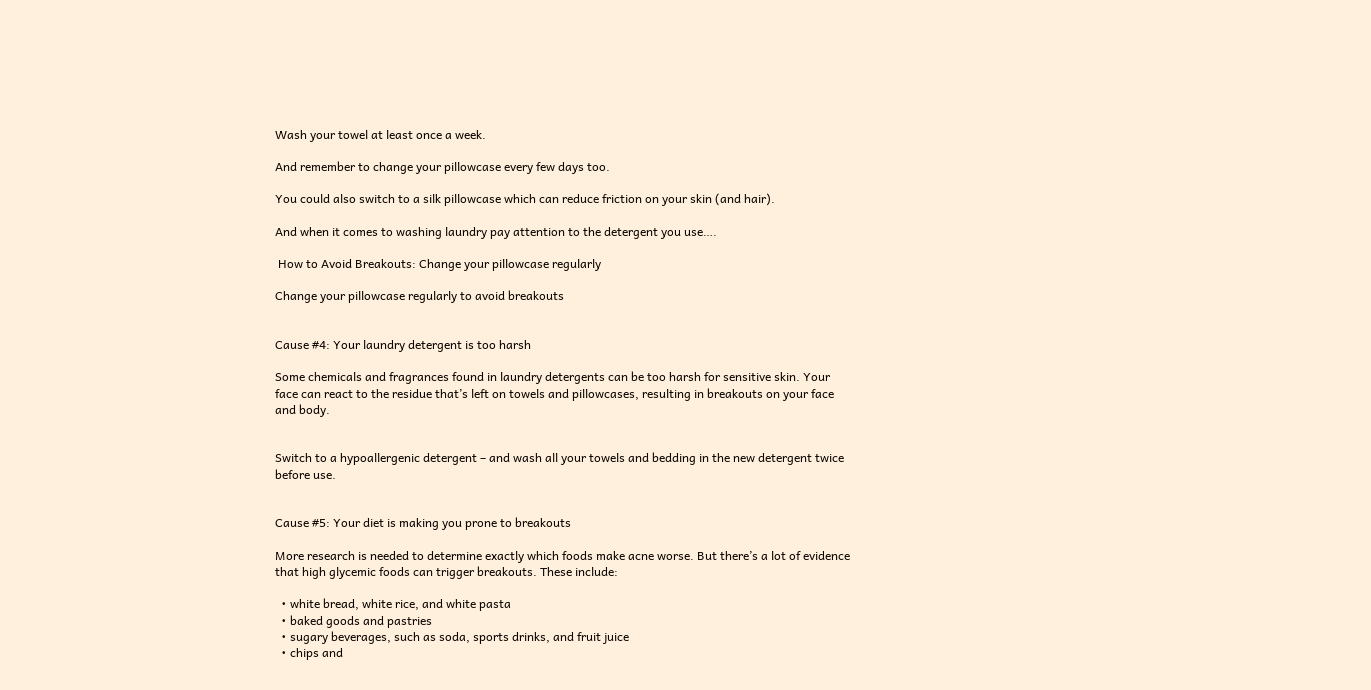Wash your towel at least once a week.

And remember to change your pillowcase every few days too.

You could also switch to a silk pillowcase which can reduce friction on your skin (and hair).

And when it comes to washing laundry pay attention to the detergent you use….

 How to Avoid Breakouts: Change your pillowcase regularly

Change your pillowcase regularly to avoid breakouts


Cause #4: Your laundry detergent is too harsh

Some chemicals and fragrances found in laundry detergents can be too harsh for sensitive skin. Your face can react to the residue that’s left on towels and pillowcases, resulting in breakouts on your face and body.


Switch to a hypoallergenic detergent – and wash all your towels and bedding in the new detergent twice before use.


Cause #5: Your diet is making you prone to breakouts

More research is needed to determine exactly which foods make acne worse. But there’s a lot of evidence that high glycemic foods can trigger breakouts. These include:

  • white bread, white rice, and white pasta
  • baked goods and pastries
  • sugary beverages, such as soda, sports drinks, and fruit juice
  • chips and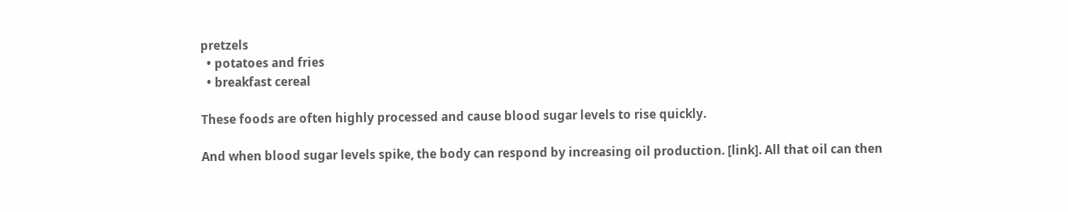pretzels
  • potatoes and fries
  • breakfast cereal

These foods are often highly processed and cause blood sugar levels to rise quickly.

And when blood sugar levels spike, the body can respond by increasing oil production. [link]. All that oil can then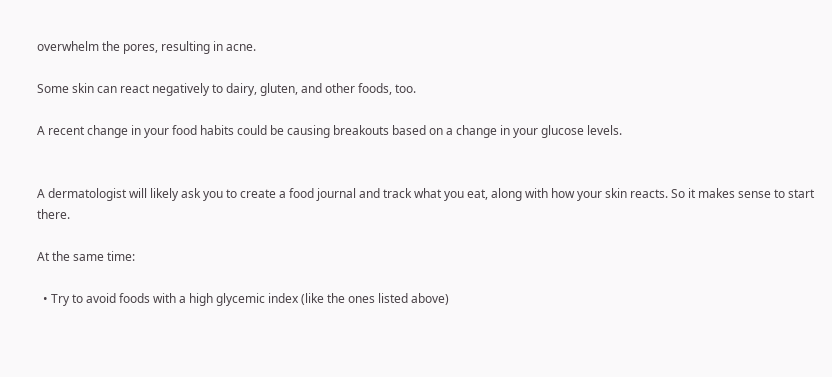overwhelm the pores, resulting in acne.

Some skin can react negatively to dairy, gluten, and other foods, too.

A recent change in your food habits could be causing breakouts based on a change in your glucose levels.


A dermatologist will likely ask you to create a food journal and track what you eat, along with how your skin reacts. So it makes sense to start there.

At the same time:

  • Try to avoid foods with a high glycemic index (like the ones listed above)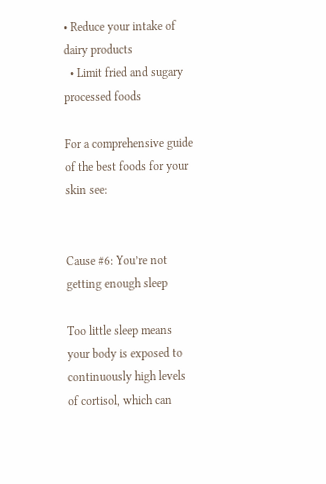• Reduce your intake of dairy products
  • Limit fried and sugary processed foods

For a comprehensive guide of the best foods for your skin see:


Cause #6: You’re not getting enough sleep

Too little sleep means your body is exposed to continuously high levels of cortisol, which can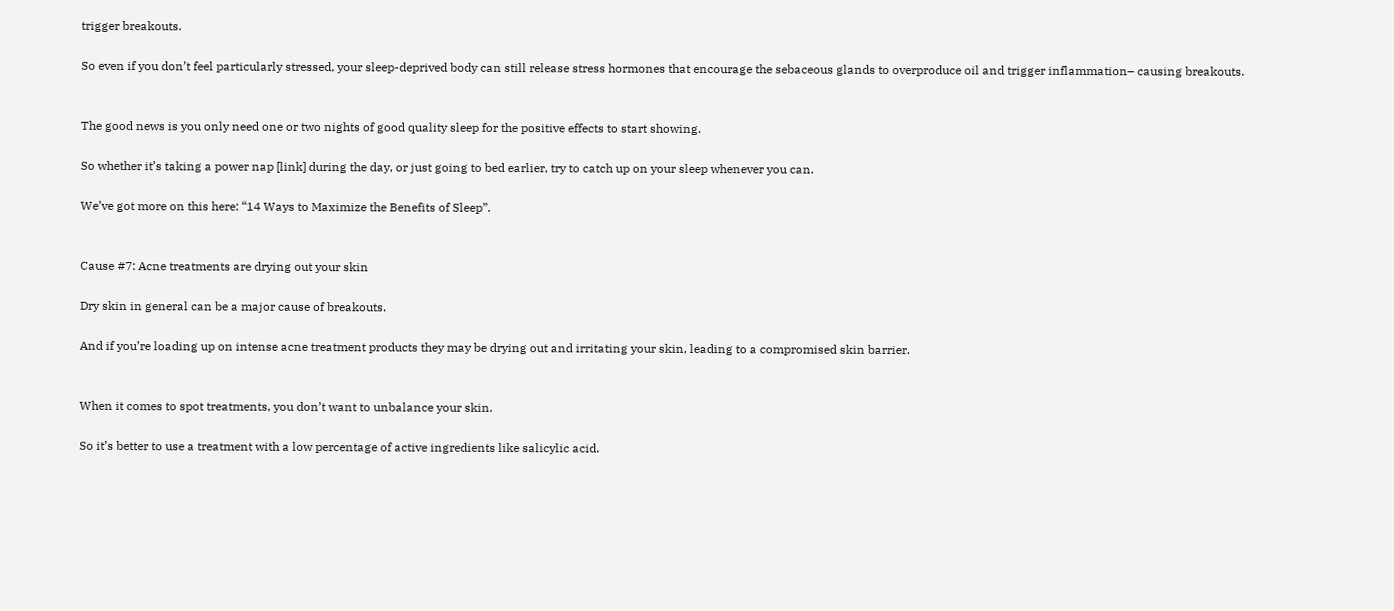trigger breakouts.

So even if you don’t feel particularly stressed, your sleep-deprived body can still release stress hormones that encourage the sebaceous glands to overproduce oil and trigger inflammation– causing breakouts.


The good news is you only need one or two nights of good quality sleep for the positive effects to start showing.

So whether it’s taking a power nap [link] during the day, or just going to bed earlier, try to catch up on your sleep whenever you can.

We’ve got more on this here: “14 Ways to Maximize the Benefits of Sleep”.


Cause #7: Acne treatments are drying out your skin

Dry skin in general can be a major cause of breakouts.

And if you’re loading up on intense acne treatment products they may be drying out and irritating your skin, leading to a compromised skin barrier.


When it comes to spot treatments, you don’t want to unbalance your skin.

So it’s better to use a treatment with a low percentage of active ingredients like salicylic acid.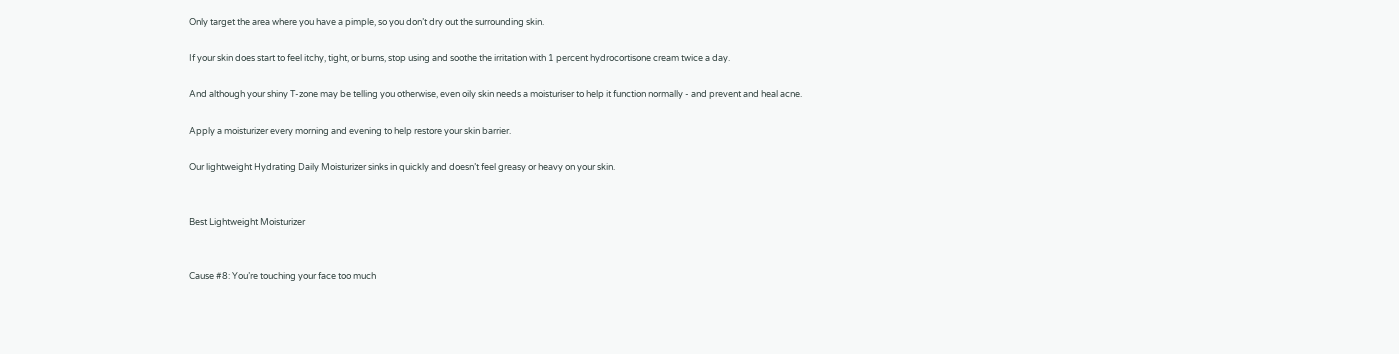Only target the area where you have a pimple, so you don’t dry out the surrounding skin.

If your skin does start to feel itchy, tight, or burns, stop using and soothe the irritation with 1 percent hydrocortisone cream twice a day.

And although your shiny T-zone may be telling you otherwise, even oily skin needs a moisturiser to help it function normally - and prevent and heal acne.

Apply a moisturizer every morning and evening to help restore your skin barrier.

Our lightweight Hydrating Daily Moisturizer sinks in quickly and doesn’t feel greasy or heavy on your skin.


Best Lightweight Moisturizer


Cause #8: You’re touching your face too much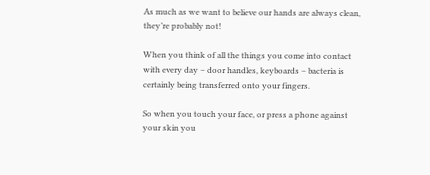As much as we want to believe our hands are always clean, they’re probably not!

When you think of all the things you come into contact with every day – door handles, keyboards – bacteria is certainly being transferred onto your fingers.

So when you touch your face, or press a phone against your skin you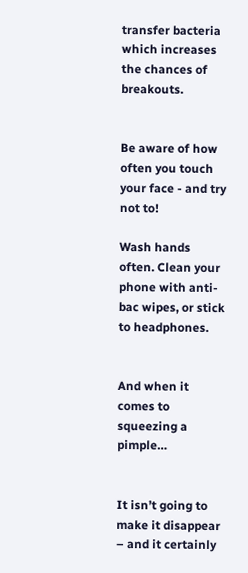transfer bacteria which increases the chances of breakouts.


Be aware of how often you touch your face - and try not to!

Wash hands often. Clean your phone with anti-bac wipes, or stick to headphones.


And when it comes to squeezing a pimple…


It isn’t going to make it disappear – and it certainly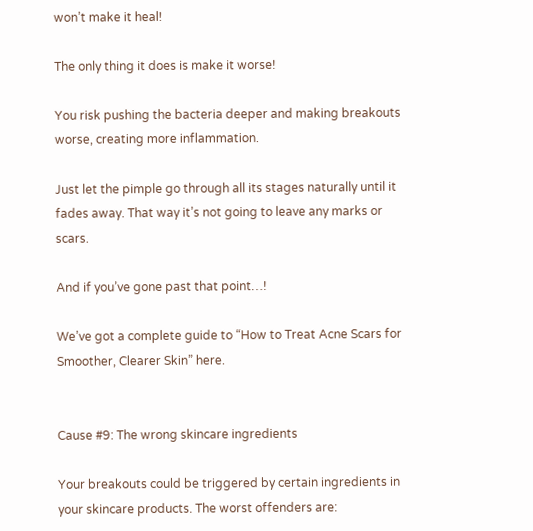won’t make it heal!

The only thing it does is make it worse!

You risk pushing the bacteria deeper and making breakouts worse, creating more inflammation.

Just let the pimple go through all its stages naturally until it fades away. That way it’s not going to leave any marks or scars.

And if you’ve gone past that point…!

We’ve got a complete guide to “How to Treat Acne Scars for Smoother, Clearer Skin” here.


Cause #9: The wrong skincare ingredients

Your breakouts could be triggered by certain ingredients in your skincare products. The worst offenders are: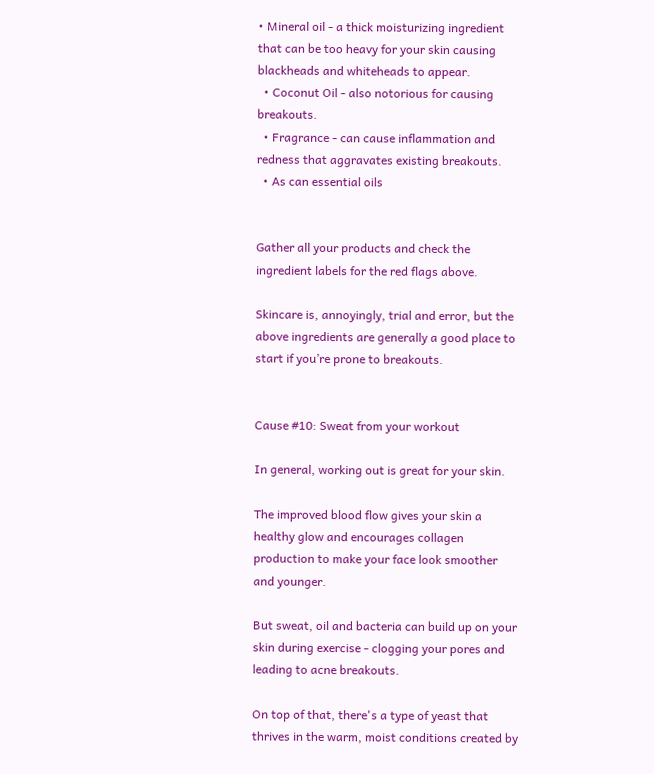• Mineral oil - a thick moisturizing ingredient that can be too heavy for your skin causing blackheads and whiteheads to appear.
  • Coconut Oil - also notorious for causing breakouts.
  • Fragrance - can cause inflammation and redness that aggravates existing breakouts.
  • As can essential oils


Gather all your products and check the ingredient labels for the red flags above.

Skincare is, annoyingly, trial and error, but the above ingredients are generally a good place to start if you’re prone to breakouts.


Cause #10: Sweat from your workout

In general, working out is great for your skin.

The improved blood flow gives your skin a healthy glow and encourages collagen production to make your face look smoother and younger.

But sweat, oil and bacteria can build up on your skin during exercise - clogging your pores and leading to acne breakouts.

On top of that, there's a type of yeast that thrives in the warm, moist conditions created by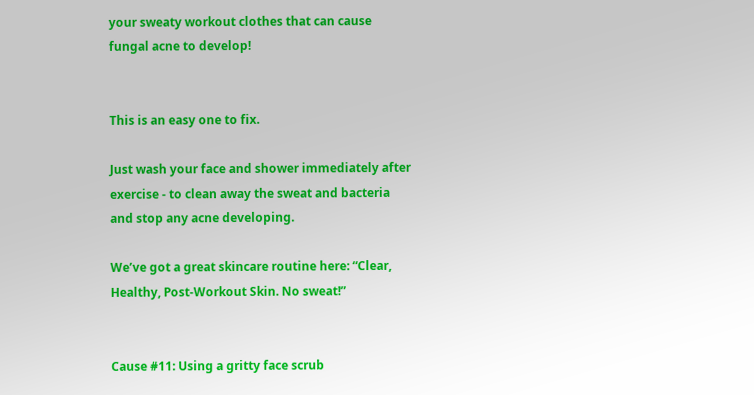your sweaty workout clothes that can cause fungal acne to develop!


This is an easy one to fix.

Just wash your face and shower immediately after exercise - to clean away the sweat and bacteria and stop any acne developing.

We’ve got a great skincare routine here: “Clear, Healthy, Post-Workout Skin. No sweat!”


Cause #11: Using a gritty face scrub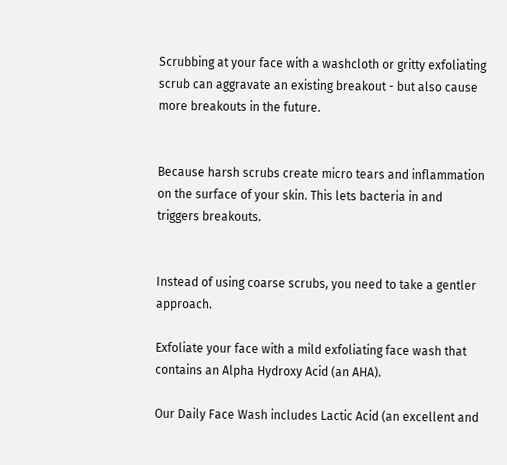Scrubbing at your face with a washcloth or gritty exfoliating scrub can aggravate an existing breakout - but also cause more breakouts in the future.


Because harsh scrubs create micro tears and inflammation on the surface of your skin. This lets bacteria in and triggers breakouts.


Instead of using coarse scrubs, you need to take a gentler approach.

Exfoliate your face with a mild exfoliating face wash that contains an Alpha Hydroxy Acid (an AHA).

Our Daily Face Wash includes Lactic Acid (an excellent and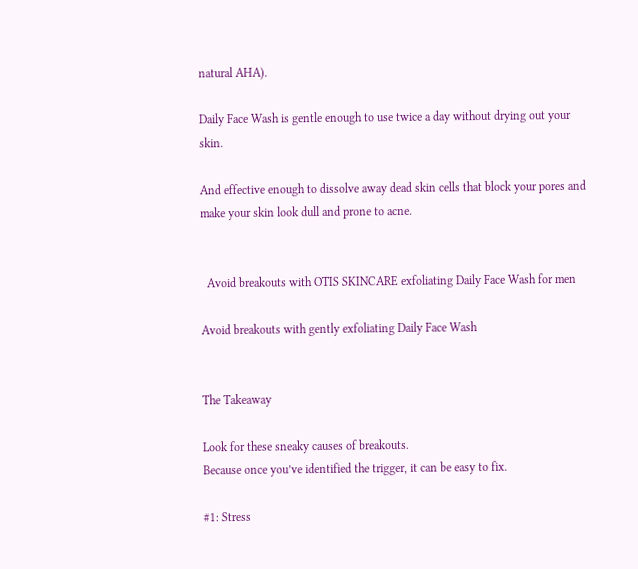natural AHA).

Daily Face Wash is gentle enough to use twice a day without drying out your skin.

And effective enough to dissolve away dead skin cells that block your pores and make your skin look dull and prone to acne.


  Avoid breakouts with OTIS SKINCARE exfoliating Daily Face Wash for men

Avoid breakouts with gently exfoliating Daily Face Wash


The Takeaway

Look for these sneaky causes of breakouts.
Because once you’ve identified the trigger, it can be easy to fix.

#1: Stress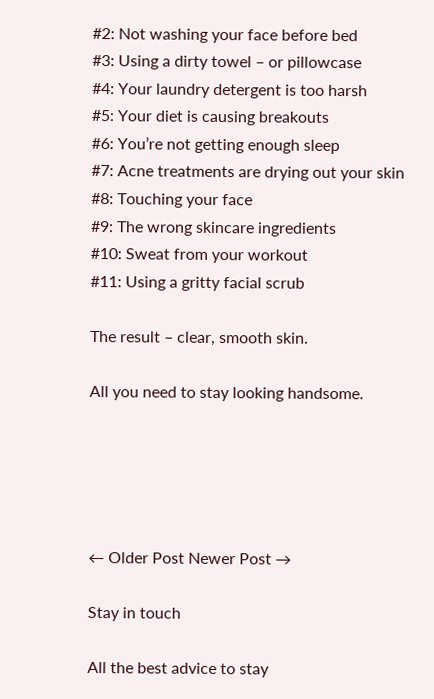#2: Not washing your face before bed
#3: Using a dirty towel – or pillowcase
#4: Your laundry detergent is too harsh
#5: Your diet is causing breakouts
#6: You’re not getting enough sleep
#7: Acne treatments are drying out your skin
#8: Touching your face
#9: The wrong skincare ingredients
#10: Sweat from your workout
#11: Using a gritty facial scrub

The result – clear, smooth skin.

All you need to stay looking handsome.





← Older Post Newer Post →

Stay in touch

All the best advice to stay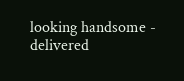looking handsome - delivered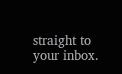straight to your inbox.